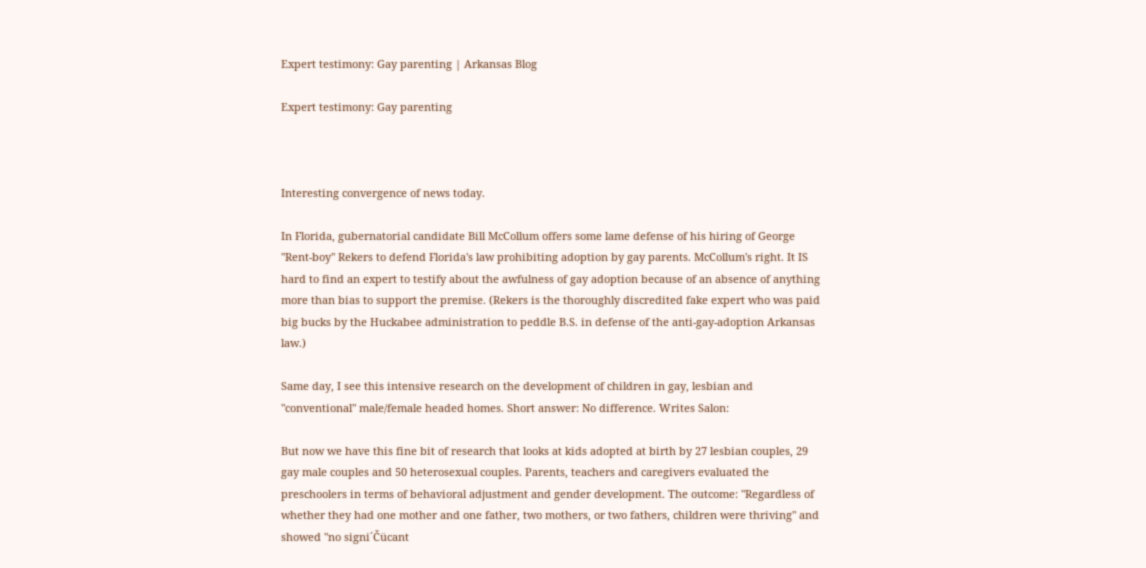Expert testimony: Gay parenting | Arkansas Blog

Expert testimony: Gay parenting



Interesting convergence of news today.

In Florida, gubernatorial candidate Bill McCollum offers some lame defense of his hiring of George "Rent-boy" Rekers to defend Florida's law prohibiting adoption by gay parents. McCollum's right. It IS hard to find an expert to testify about the awfulness of gay adoption because of an absence of anything more than bias to support the premise. (Rekers is the thoroughly discredited fake expert who was paid big bucks by the Huckabee administration to peddle B.S. in defense of the anti-gay-adoption Arkansas law.)

Same day, I see this intensive research on the development of children in gay, lesbian and "conventional" male/female headed homes. Short answer: No difference. Writes Salon:

But now we have this fine bit of research that looks at kids adopted at birth by 27 lesbian couples, 29 gay male couples and 50 heterosexual couples. Parents, teachers and caregivers evaluated the preschoolers in terms of behavioral adjustment and gender development. The outcome: "Regardless of whether they had one mother and one father, two mothers, or two fathers, children were thriving" and showed "no signi´Čücant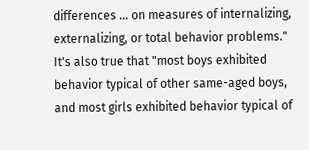differences ... on measures of internalizing, externalizing, or total behavior problems." It's also true that "most boys exhibited behavior typical of other same-aged boys, and most girls exhibited behavior typical of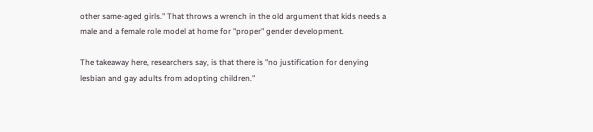other same-aged girls." That throws a wrench in the old argument that kids needs a male and a female role model at home for "proper" gender development.

The takeaway here, researchers say, is that there is "no justification for denying lesbian and gay adults from adopting children."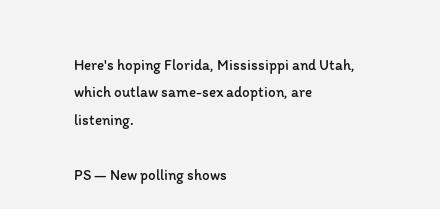Here's hoping Florida, Mississippi and Utah, which outlaw same-sex adoption, are listening.

PS — New polling shows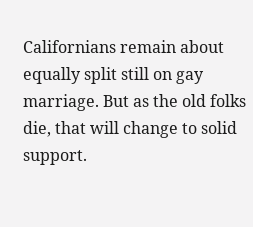Californians remain about equally split still on gay marriage. But as the old folks die, that will change to solid support.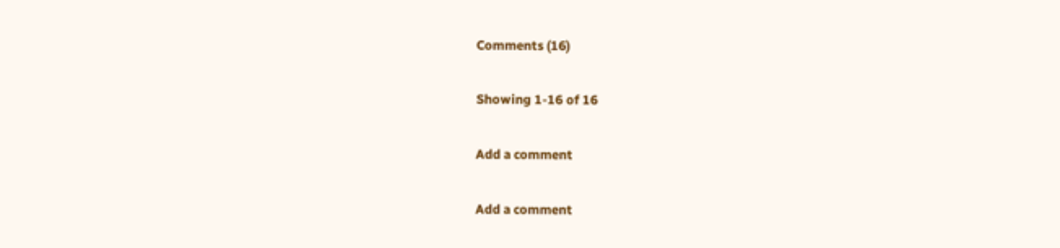Comments (16)

Showing 1-16 of 16

Add a comment

Add a comment